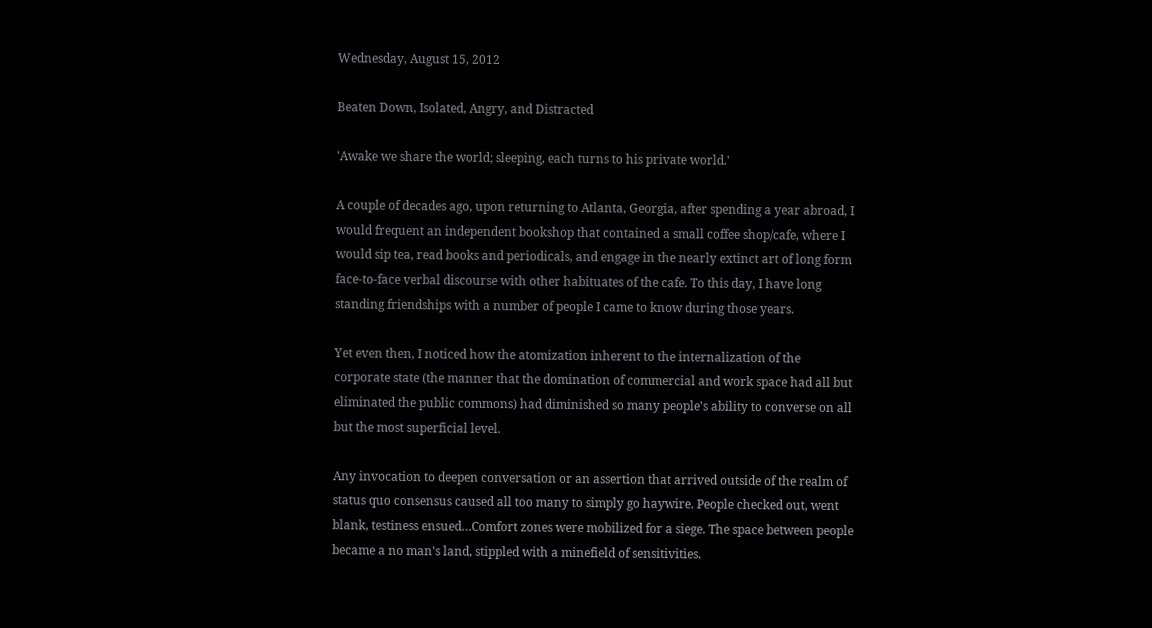Wednesday, August 15, 2012

Beaten Down, Isolated, Angry, and Distracted

'Awake we share the world; sleeping, each turns to his private world.'

A couple of decades ago, upon returning to Atlanta, Georgia, after spending a year abroad, I would frequent an independent bookshop that contained a small coffee shop/cafe, where I would sip tea, read books and periodicals, and engage in the nearly extinct art of long form face-to-face verbal discourse with other habituates of the cafe. To this day, I have long standing friendships with a number of people I came to know during those years.

Yet even then, I noticed how the atomization inherent to the internalization of the corporate state (the manner that the domination of commercial and work space had all but eliminated the public commons) had diminished so many people's ability to converse on all but the most superficial level.

Any invocation to deepen conversation or an assertion that arrived outside of the realm of status quo consensus caused all too many to simply go haywire. People checked out, went blank, testiness ensued…Comfort zones were mobilized for a siege. The space between people became a no man's land, stippled with a minefield of sensitivities.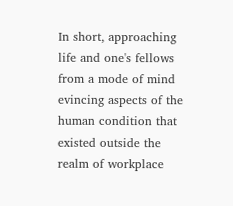In short, approaching life and one's fellows from a mode of mind evincing aspects of the human condition that existed outside the realm of workplace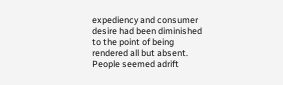expediency and consumer desire had been diminished to the point of being rendered all but absent. People seemed adrift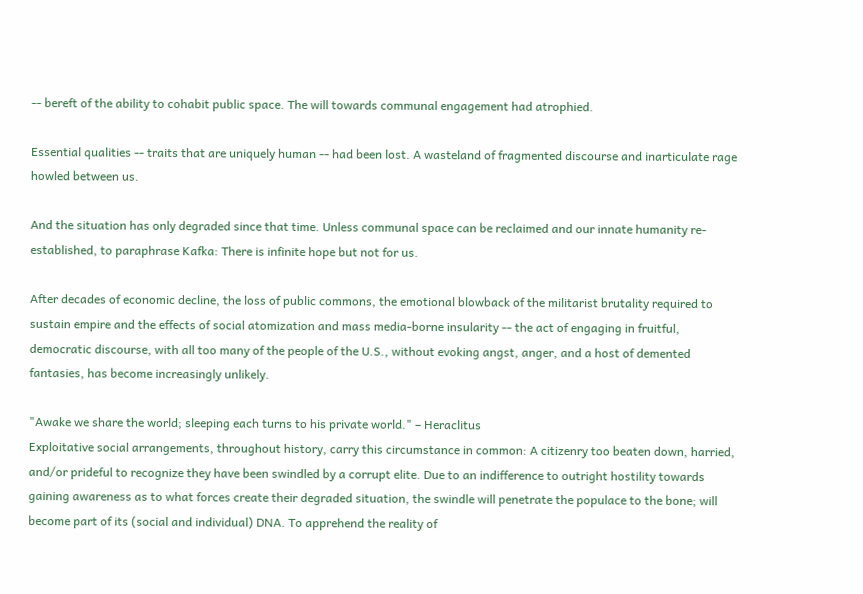-- bereft of the ability to cohabit public space. The will towards communal engagement had atrophied.

Essential qualities -- traits that are uniquely human -- had been lost. A wasteland of fragmented discourse and inarticulate rage howled between us.

And the situation has only degraded since that time. Unless communal space can be reclaimed and our innate humanity re-established, to paraphrase Kafka: There is infinite hope but not for us.

After decades of economic decline, the loss of public commons, the emotional blowback of the militarist brutality required to sustain empire and the effects of social atomization and mass media-borne insularity -- the act of engaging in fruitful, democratic discourse, with all too many of the people of the U.S., without evoking angst, anger, and a host of demented fantasies, has become increasingly unlikely.

"Awake we share the world; sleeping each turns to his private world." – Heraclitus
Exploitative social arrangements, throughout history, carry this circumstance in common: A citizenry too beaten down, harried, and/or prideful to recognize they have been swindled by a corrupt elite. Due to an indifference to outright hostility towards gaining awareness as to what forces create their degraded situation, the swindle will penetrate the populace to the bone; will become part of its (social and individual) DNA. To apprehend the reality of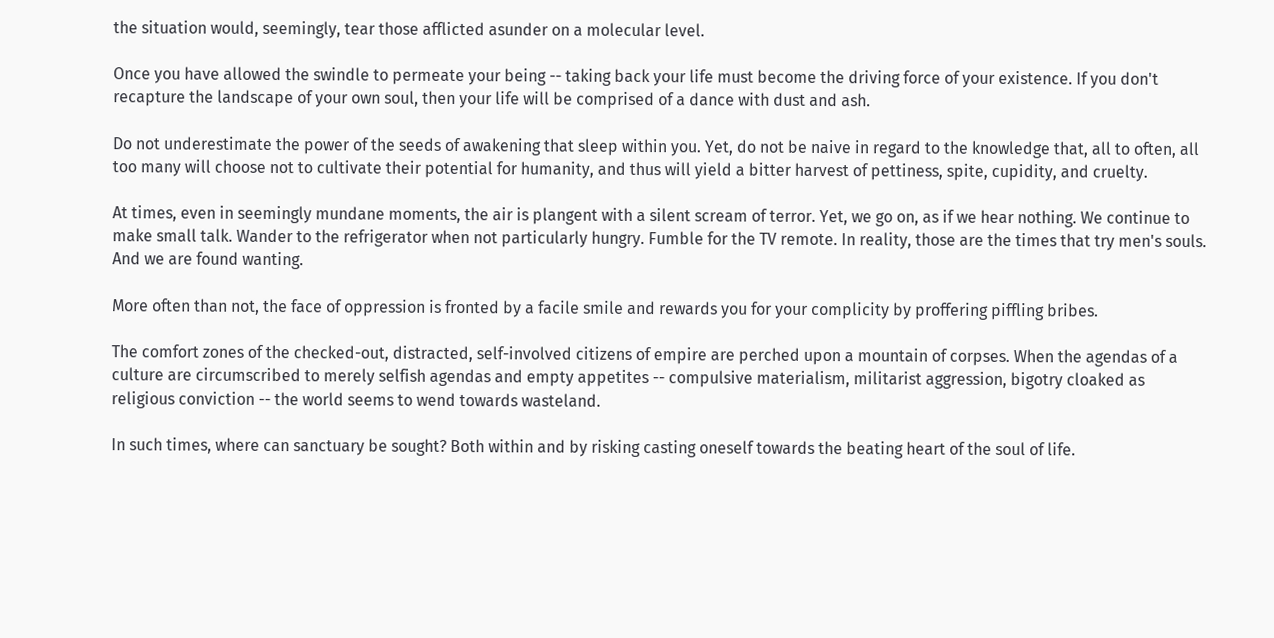the situation would, seemingly, tear those afflicted asunder on a molecular level.

Once you have allowed the swindle to permeate your being -- taking back your life must become the driving force of your existence. If you don't recapture the landscape of your own soul, then your life will be comprised of a dance with dust and ash.

Do not underestimate the power of the seeds of awakening that sleep within you. Yet, do not be naive in regard to the knowledge that, all to often, all too many will choose not to cultivate their potential for humanity, and thus will yield a bitter harvest of pettiness, spite, cupidity, and cruelty.

At times, even in seemingly mundane moments, the air is plangent with a silent scream of terror. Yet, we go on, as if we hear nothing. We continue to make small talk. Wander to the refrigerator when not particularly hungry. Fumble for the TV remote. In reality, those are the times that try men's souls. And we are found wanting.

More often than not, the face of oppression is fronted by a facile smile and rewards you for your complicity by proffering piffling bribes.

The comfort zones of the checked-out, distracted, self-involved citizens of empire are perched upon a mountain of corpses. When the agendas of a culture are circumscribed to merely selfish agendas and empty appetites -- compulsive materialism, militarist aggression, bigotry cloaked as religious conviction -- the world seems to wend towards wasteland.

In such times, where can sanctuary be sought? Both within and by risking casting oneself towards the beating heart of the soul of life.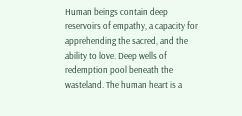Human beings contain deep reservoirs of empathy, a capacity for apprehending the sacred, and the ability to love. Deep wells of redemption pool beneath the wasteland. The human heart is a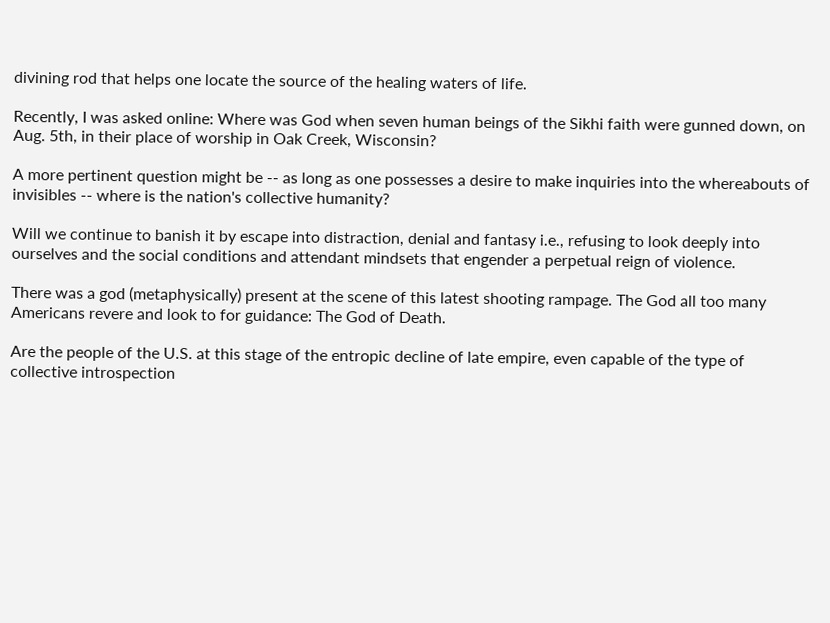divining rod that helps one locate the source of the healing waters of life.

Recently, I was asked online: Where was God when seven human beings of the Sikhi faith were gunned down, on Aug. 5th, in their place of worship in Oak Creek, Wisconsin?

A more pertinent question might be -- as long as one possesses a desire to make inquiries into the whereabouts of invisibles -- where is the nation's collective humanity?

Will we continue to banish it by escape into distraction, denial and fantasy i.e., refusing to look deeply into ourselves and the social conditions and attendant mindsets that engender a perpetual reign of violence.

There was a god (metaphysically) present at the scene of this latest shooting rampage. The God all too many Americans revere and look to for guidance: The God of Death.

Are the people of the U.S. at this stage of the entropic decline of late empire, even capable of the type of collective introspection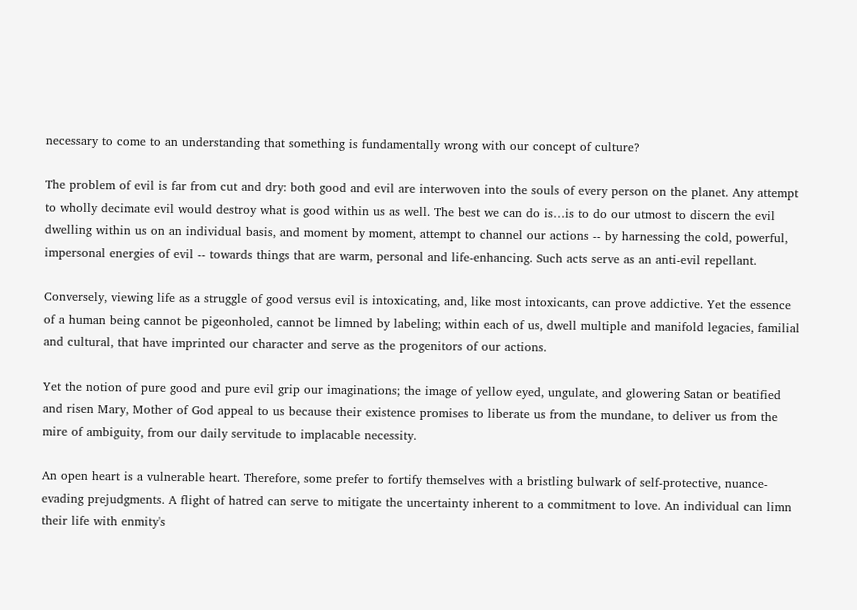necessary to come to an understanding that something is fundamentally wrong with our concept of culture?

The problem of evil is far from cut and dry: both good and evil are interwoven into the souls of every person on the planet. Any attempt to wholly decimate evil would destroy what is good within us as well. The best we can do is…is to do our utmost to discern the evil dwelling within us on an individual basis, and moment by moment, attempt to channel our actions -- by harnessing the cold, powerful, impersonal energies of evil -- towards things that are warm, personal and life-enhancing. Such acts serve as an anti-evil repellant.

Conversely, viewing life as a struggle of good versus evil is intoxicating, and, like most intoxicants, can prove addictive. Yet the essence of a human being cannot be pigeonholed, cannot be limned by labeling; within each of us, dwell multiple and manifold legacies, familial and cultural, that have imprinted our character and serve as the progenitors of our actions.

Yet the notion of pure good and pure evil grip our imaginations; the image of yellow eyed, ungulate, and glowering Satan or beatified and risen Mary, Mother of God appeal to us because their existence promises to liberate us from the mundane, to deliver us from the mire of ambiguity, from our daily servitude to implacable necessity.

An open heart is a vulnerable heart. Therefore, some prefer to fortify themselves with a bristling bulwark of self-protective, nuance-evading prejudgments. A flight of hatred can serve to mitigate the uncertainty inherent to a commitment to love. An individual can limn their life with enmity's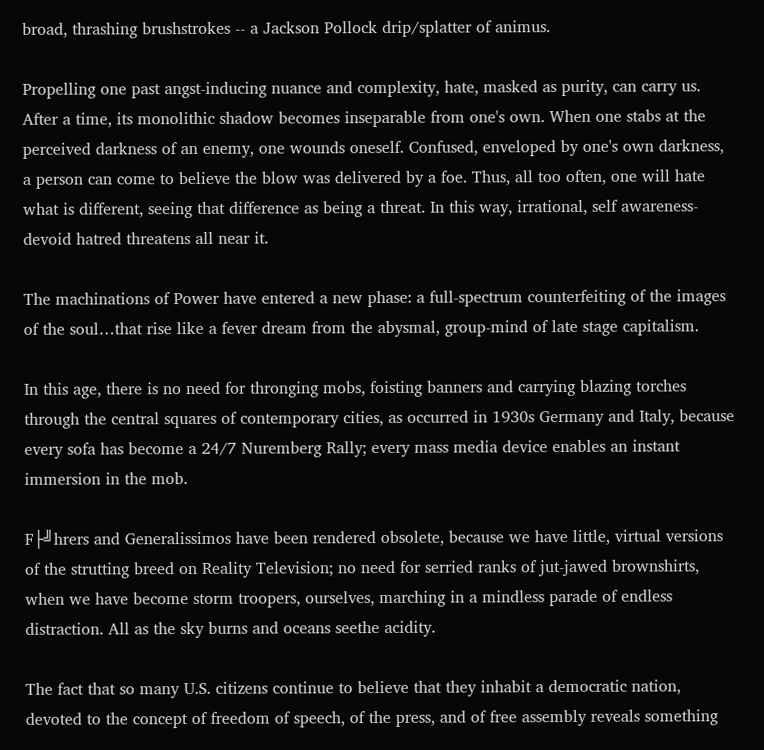broad, thrashing brushstrokes -- a Jackson Pollock drip/splatter of animus.

Propelling one past angst-inducing nuance and complexity, hate, masked as purity, can carry us. After a time, its monolithic shadow becomes inseparable from one's own. When one stabs at the perceived darkness of an enemy, one wounds oneself. Confused, enveloped by one's own darkness, a person can come to believe the blow was delivered by a foe. Thus, all too often, one will hate what is different, seeing that difference as being a threat. In this way, irrational, self awareness-devoid hatred threatens all near it.

The machinations of Power have entered a new phase: a full-spectrum counterfeiting of the images of the soul…that rise like a fever dream from the abysmal, group-mind of late stage capitalism.

In this age, there is no need for thronging mobs, foisting banners and carrying blazing torches through the central squares of contemporary cities, as occurred in 1930s Germany and Italy, because every sofa has become a 24/7 Nuremberg Rally; every mass media device enables an instant immersion in the mob.

F├╝hrers and Generalissimos have been rendered obsolete, because we have little, virtual versions of the strutting breed on Reality Television; no need for serried ranks of jut-jawed brownshirts, when we have become storm troopers, ourselves, marching in a mindless parade of endless distraction. All as the sky burns and oceans seethe acidity.

The fact that so many U.S. citizens continue to believe that they inhabit a democratic nation, devoted to the concept of freedom of speech, of the press, and of free assembly reveals something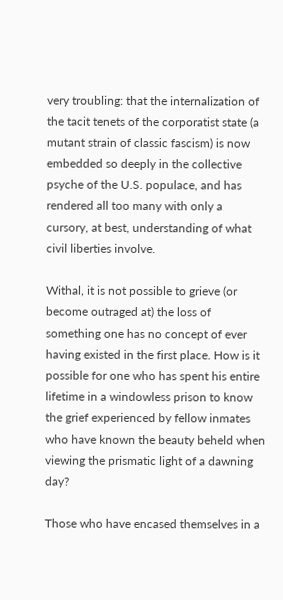very troubling: that the internalization of the tacit tenets of the corporatist state (a mutant strain of classic fascism) is now embedded so deeply in the collective psyche of the U.S. populace, and has rendered all too many with only a cursory, at best, understanding of what civil liberties involve.

Withal, it is not possible to grieve (or become outraged at) the loss of something one has no concept of ever having existed in the first place. How is it possible for one who has spent his entire lifetime in a windowless prison to know the grief experienced by fellow inmates who have known the beauty beheld when viewing the prismatic light of a dawning day?

Those who have encased themselves in a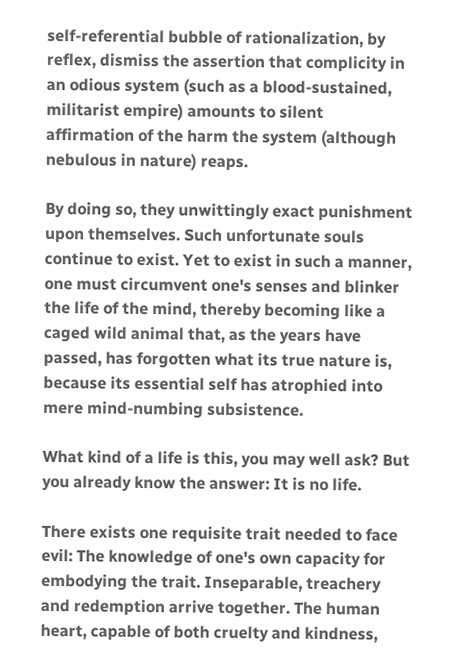self-referential bubble of rationalization, by reflex, dismiss the assertion that complicity in an odious system (such as a blood-sustained, militarist empire) amounts to silent affirmation of the harm the system (although nebulous in nature) reaps.

By doing so, they unwittingly exact punishment upon themselves. Such unfortunate souls continue to exist. Yet to exist in such a manner, one must circumvent one's senses and blinker the life of the mind, thereby becoming like a caged wild animal that, as the years have passed, has forgotten what its true nature is, because its essential self has atrophied into mere mind-numbing subsistence.

What kind of a life is this, you may well ask? But you already know the answer: It is no life.

There exists one requisite trait needed to face evil: The knowledge of one's own capacity for embodying the trait. Inseparable, treachery and redemption arrive together. The human heart, capable of both cruelty and kindness,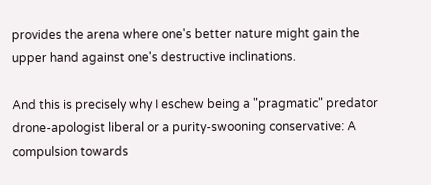provides the arena where one's better nature might gain the upper hand against one's destructive inclinations.

And this is precisely why I eschew being a "pragmatic" predator drone-apologist liberal or a purity-swooning conservative: A compulsion towards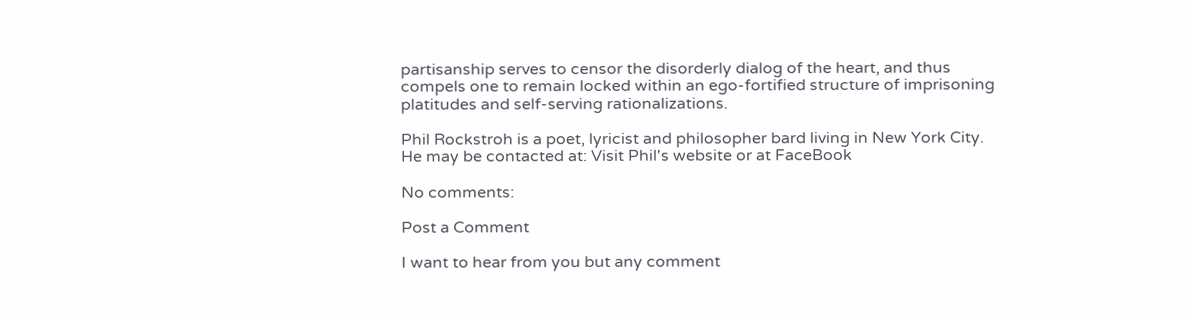partisanship serves to censor the disorderly dialog of the heart, and thus compels one to remain locked within an ego-fortified structure of imprisoning platitudes and self-serving rationalizations.

Phil Rockstroh is a poet, lyricist and philosopher bard living in New York City. He may be contacted at: Visit Phil's website or at FaceBook

No comments:

Post a Comment

I want to hear from you but any comment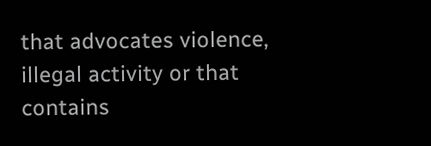that advocates violence, illegal activity or that contains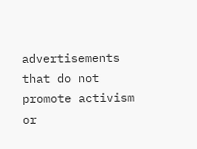advertisements that do not promote activism or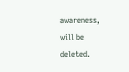awareness, will be deleted.